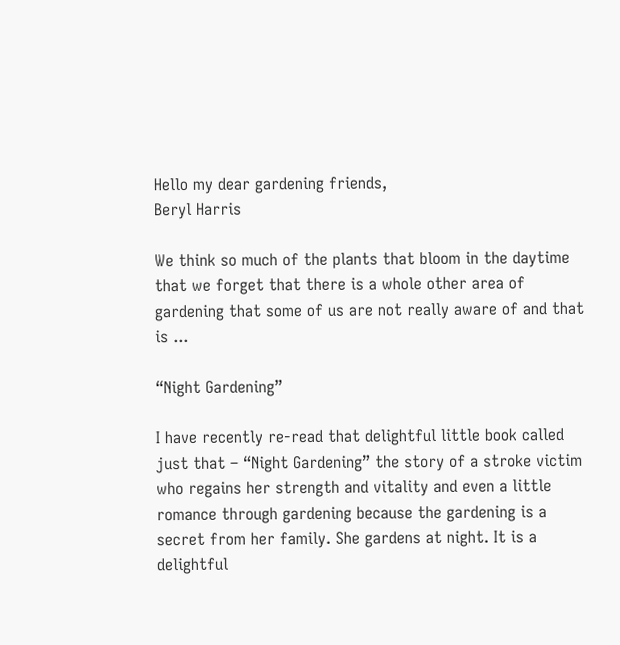Hello my dear gardening friends,
Beryl Harris

We think so much of the plants that bloom in the daytime that we forget that there is a whole other area of gardening that some of us are not really aware of and that is ...

“Night Gardening”

I have recently re-read that delightful little book called just that – “Night Gardening” the story of a stroke victim who regains her strength and vitality and even a little romance through gardening because the gardening is a secret from her family. She gardens at night. It is a delightful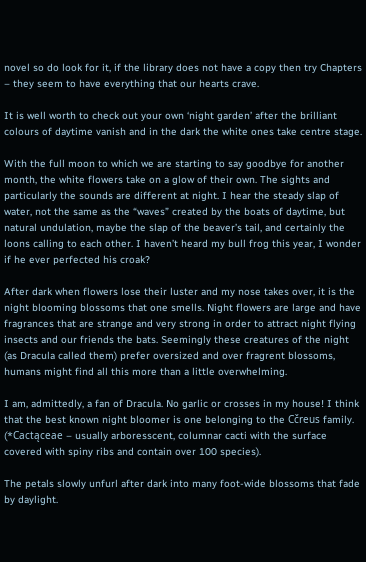novel so do look for it, if the library does not have a copy then try Chapters – they seem to have everything that our hearts crave.

It is well worth to check out your own ‘night garden’ after the brilliant colours of daytime vanish and in the dark the white ones take centre stage.

With the full moon to which we are starting to say goodbye for another month, the white flowers take on a glow of their own. The sights and particularly the sounds are different at night. I hear the steady slap of water, not the same as the “waves” created by the boats of daytime, but natural undulation, maybe the slap of the beaver’s tail, and certainly the loons calling to each other. I haven’t heard my bull frog this year, I wonder if he ever perfected his croak?

After dark when flowers lose their luster and my nose takes over, it is the night blooming blossoms that one smells. Night flowers are large and have fragrances that are strange and very strong in order to attract night flying insects and our friends the bats. Seemingly these creatures of the night (as Dracula called them) prefer oversized and over fragrent blossoms, humans might find all this more than a little overwhelming.

I am, admittedly, a fan of Dracula. No garlic or crosses in my house! I think that the best known night bloomer is one belonging to the Cčreus family. (*Cactąceae – usually arboresscent, columnar cacti with the surface covered with spiny ribs and contain over 100 species).

The petals slowly unfurl after dark into many foot-wide blossoms that fade by daylight.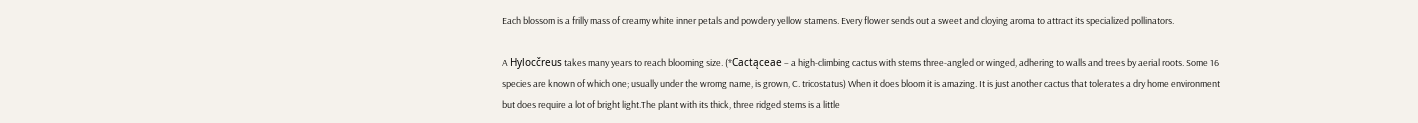Each blossom is a frilly mass of creamy white inner petals and powdery yellow stamens. Every flower sends out a sweet and cloying aroma to attract its specialized pollinators.

A Hylocčreus takes many years to reach blooming size. (*Cactąceae – a high-climbing cactus with stems three-angled or winged, adhering to walls and trees by aerial roots. Some 16 species are known of which one; usually under the wromg name, is grown, C. tricostatus) When it does bloom it is amazing. It is just another cactus that tolerates a dry home environment but does require a lot of bright light.The plant with its thick, three ridged stems is a little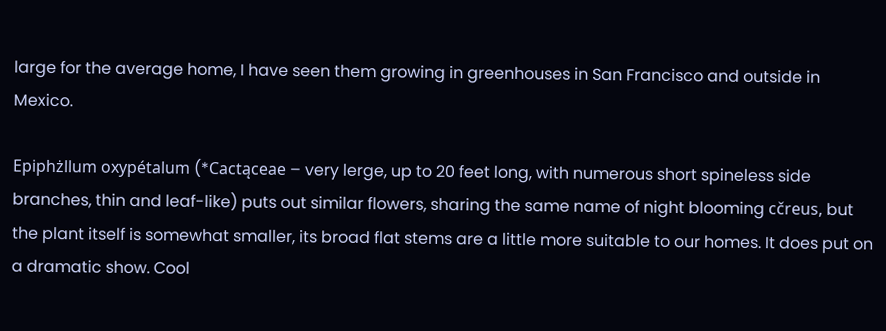large for the average home, I have seen them growing in greenhouses in San Francisco and outside in Mexico.

Epiphżllum oxypétalum (*Cactąceae – very lerge, up to 20 feet long, with numerous short spineless side branches, thin and leaf-like) puts out similar flowers, sharing the same name of night blooming cčreus, but the plant itself is somewhat smaller, its broad flat stems are a little more suitable to our homes. It does put on a dramatic show. Cool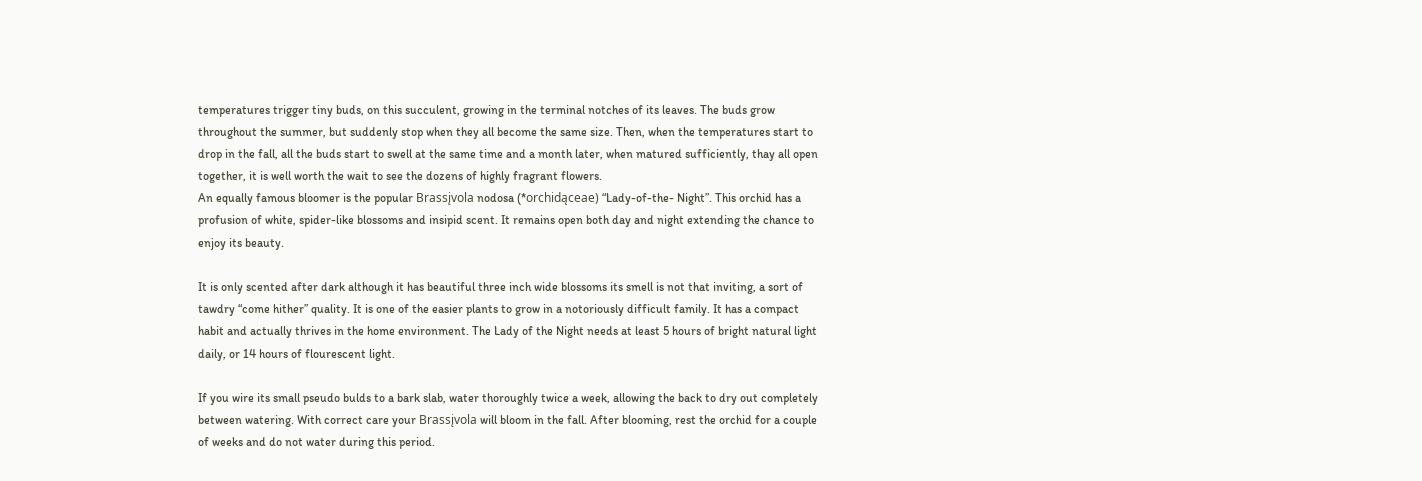temperatures trigger tiny buds, on this succulent, growing in the terminal notches of its leaves. The buds grow throughout the summer, but suddenly stop when they all become the same size. Then, when the temperatures start to drop in the fall, all the buds start to swell at the same time and a month later, when matured sufficiently, thay all open together, it is well worth the wait to see the dozens of highly fragrant flowers.
An equally famous bloomer is the popular Brassįvola nodosa (*orchidąceae) “Lady-of-the- Night”. This orchid has a profusion of white, spider-like blossoms and insipid scent. It remains open both day and night extending the chance to enjoy its beauty.

It is only scented after dark although it has beautiful three inch wide blossoms its smell is not that inviting, a sort of tawdry “come hither” quality. It is one of the easier plants to grow in a notoriously difficult family. It has a compact habit and actually thrives in the home environment. The Lady of the Night needs at least 5 hours of bright natural light daily, or 14 hours of flourescent light.

If you wire its small pseudo bulds to a bark slab, water thoroughly twice a week, allowing the back to dry out completely between watering. With correct care your Brassįvola will bloom in the fall. After blooming, rest the orchid for a couple of weeks and do not water during this period.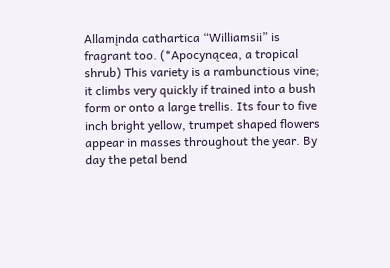Allamįnda cathartica “Williamsii” is fragrant too. (*Apocynącea, a tropical shrub) This variety is a rambunctious vine; it climbs very quickly if trained into a bush form or onto a large trellis. Its four to five inch bright yellow, trumpet shaped flowers appear in masses throughout the year. By day the petal bend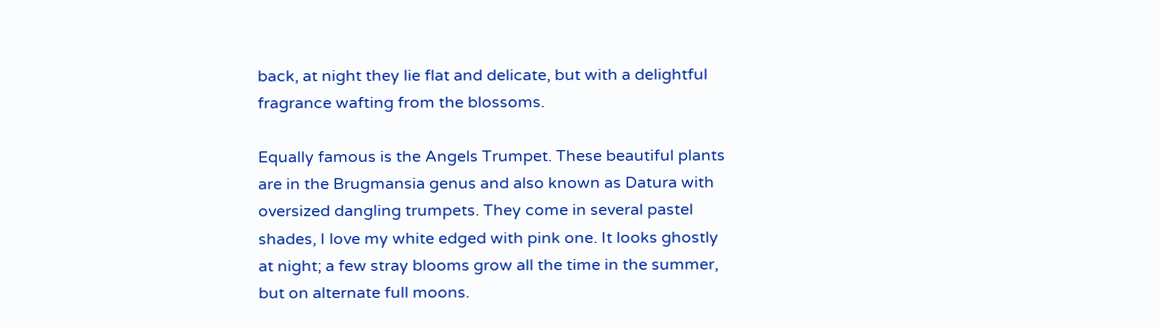back, at night they lie flat and delicate, but with a delightful fragrance wafting from the blossoms.

Equally famous is the Angels Trumpet. These beautiful plants are in the Brugmansia genus and also known as Datura with oversized dangling trumpets. They come in several pastel shades, I love my white edged with pink one. It looks ghostly at night; a few stray blooms grow all the time in the summer, but on alternate full moons.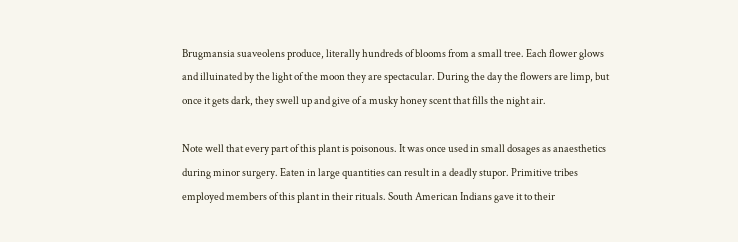Brugmansia suaveolens produce, literally hundreds of blooms from a small tree. Each flower glows and illuinated by the light of the moon they are spectacular. During the day the flowers are limp, but once it gets dark, they swell up and give of a musky honey scent that fills the night air.

Note well that every part of this plant is poisonous. It was once used in small dosages as anaesthetics during minor surgery. Eaten in large quantities can result in a deadly stupor. Primitive tribes employed members of this plant in their rituals. South American Indians gave it to their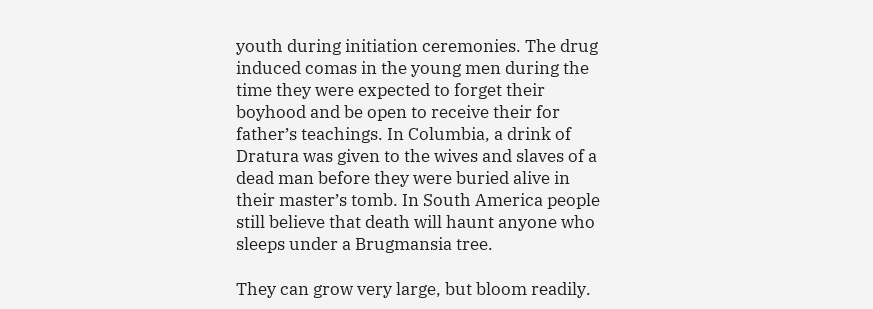youth during initiation ceremonies. The drug induced comas in the young men during the time they were expected to forget their boyhood and be open to receive their for father’s teachings. In Columbia, a drink of Dratura was given to the wives and slaves of a dead man before they were buried alive in their master’s tomb. In South America people still believe that death will haunt anyone who sleeps under a Brugmansia tree.

They can grow very large, but bloom readily.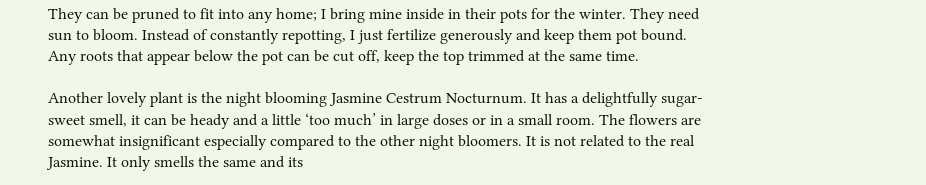They can be pruned to fit into any home; I bring mine inside in their pots for the winter. They need sun to bloom. Instead of constantly repotting, I just fertilize generously and keep them pot bound. Any roots that appear below the pot can be cut off, keep the top trimmed at the same time.

Another lovely plant is the night blooming Jasmine Cestrum Nocturnum. It has a delightfully sugar-sweet smell, it can be heady and a little ‘too much’ in large doses or in a small room. The flowers are somewhat insignificant especially compared to the other night bloomers. It is not related to the real Jasmine. It only smells the same and its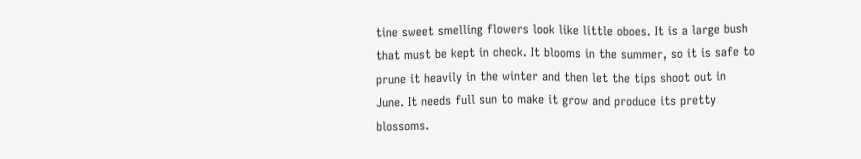tine sweet smelling flowers look like little oboes. It is a large bush that must be kept in check. It blooms in the summer, so it is safe to prune it heavily in the winter and then let the tips shoot out in June. It needs full sun to make it grow and produce its pretty blossoms.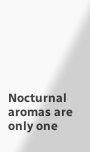Nocturnal aromas are only one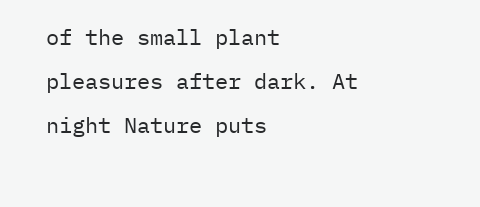of the small plant pleasures after dark. At night Nature puts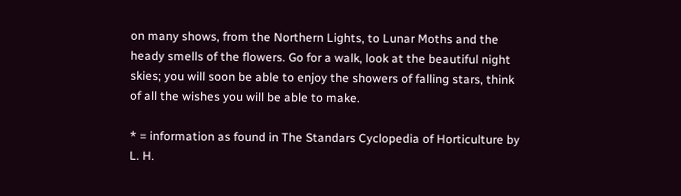on many shows, from the Northern Lights, to Lunar Moths and the heady smells of the flowers. Go for a walk, look at the beautiful night skies; you will soon be able to enjoy the showers of falling stars, think of all the wishes you will be able to make.

* = information as found in The Standars Cyclopedia of Horticulture by L. H.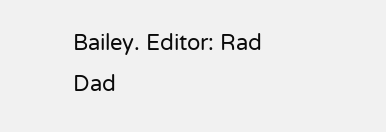Bailey. Editor: Rad Dad